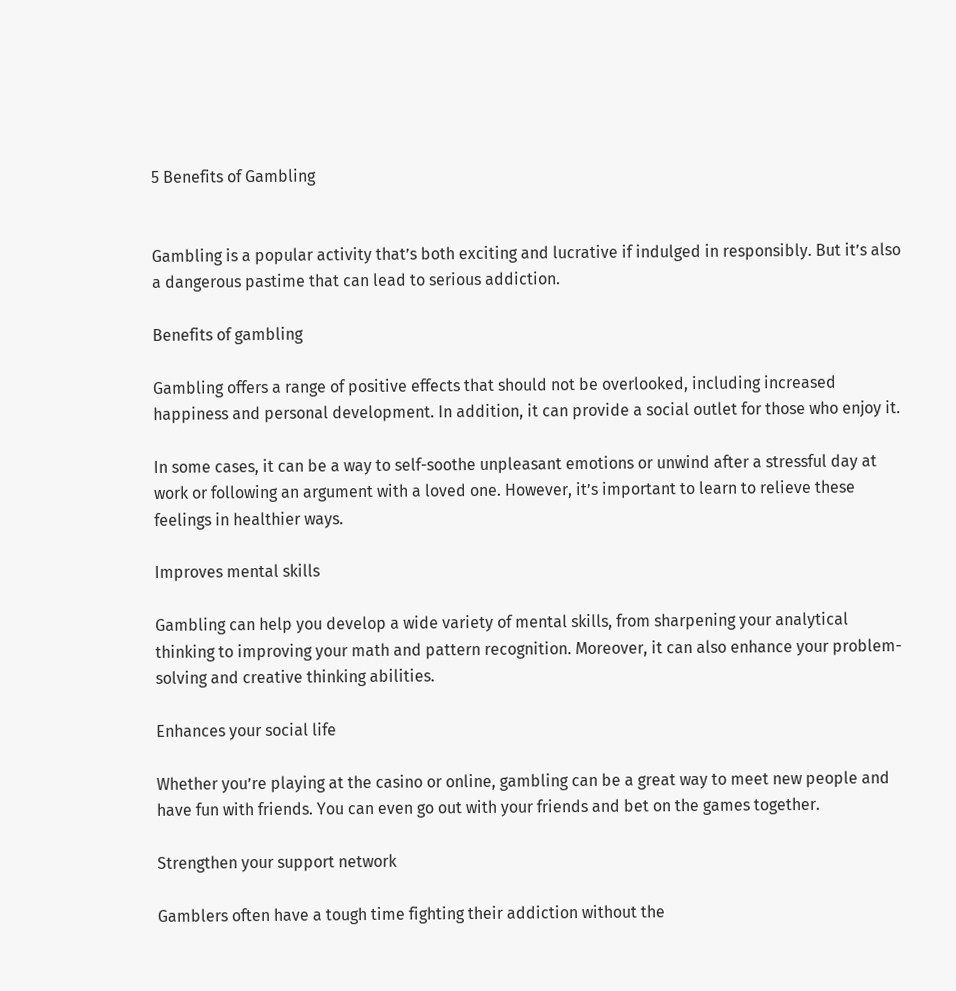5 Benefits of Gambling


Gambling is a popular activity that’s both exciting and lucrative if indulged in responsibly. But it’s also a dangerous pastime that can lead to serious addiction.

Benefits of gambling

Gambling offers a range of positive effects that should not be overlooked, including increased happiness and personal development. In addition, it can provide a social outlet for those who enjoy it.

In some cases, it can be a way to self-soothe unpleasant emotions or unwind after a stressful day at work or following an argument with a loved one. However, it’s important to learn to relieve these feelings in healthier ways.

Improves mental skills

Gambling can help you develop a wide variety of mental skills, from sharpening your analytical thinking to improving your math and pattern recognition. Moreover, it can also enhance your problem-solving and creative thinking abilities.

Enhances your social life

Whether you’re playing at the casino or online, gambling can be a great way to meet new people and have fun with friends. You can even go out with your friends and bet on the games together.

Strengthen your support network

Gamblers often have a tough time fighting their addiction without the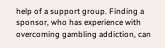help of a support group. Finding a sponsor, who has experience with overcoming gambling addiction, can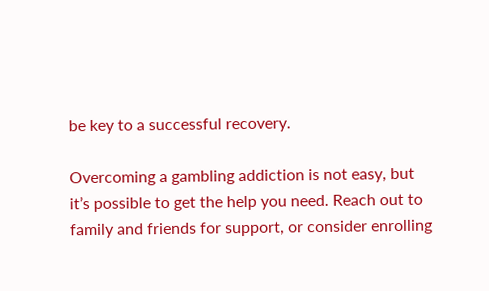be key to a successful recovery.

Overcoming a gambling addiction is not easy, but it’s possible to get the help you need. Reach out to family and friends for support, or consider enrolling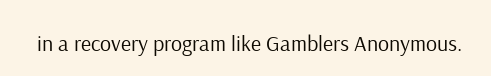in a recovery program like Gamblers Anonymous.